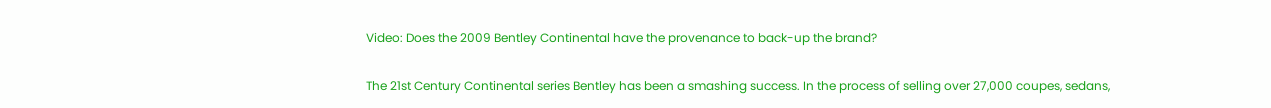Video: Does the 2009 Bentley Continental have the provenance to back-up the brand?

The 21st Century Continental series Bentley has been a smashing success. In the process of selling over 27,000 coupes, sedans,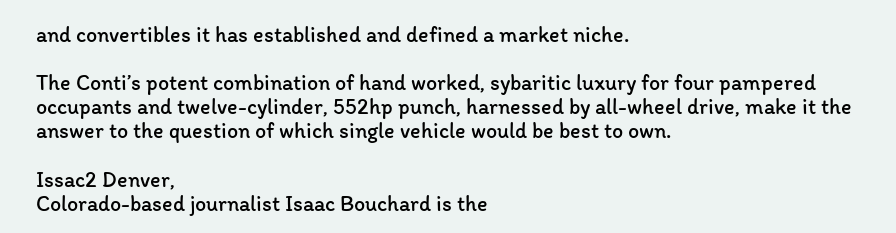and convertibles it has established and defined a market niche.

The Conti’s potent combination of hand worked, sybaritic luxury for four pampered occupants and twelve-cylinder, 552hp punch, harnessed by all-wheel drive, make it the answer to the question of which single vehicle would be best to own.

Issac2 Denver,
Colorado-based journalist Isaac Bouchard is the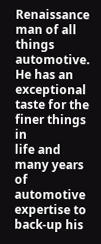Renaissance man of all
things automotive. He has an exceptional taste for the finer things in
life and many years
of automotive expertise to back-up his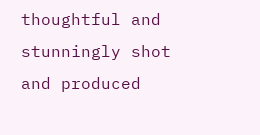thoughtful and stunningly shot
and produced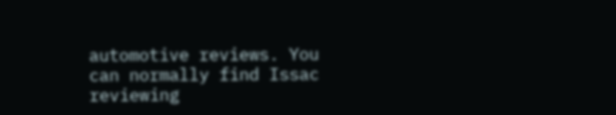automotive reviews. You can normally find Issac reviewing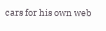cars for his own web